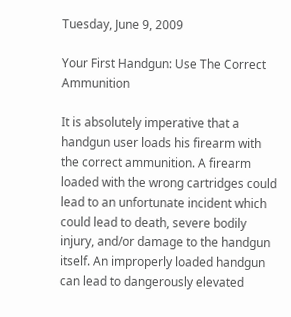Tuesday, June 9, 2009

Your First Handgun: Use The Correct Ammunition

It is absolutely imperative that a handgun user loads his firearm with the correct ammunition. A firearm loaded with the wrong cartridges could lead to an unfortunate incident which could lead to death, severe bodily injury, and/or damage to the handgun itself. An improperly loaded handgun can lead to dangerously elevated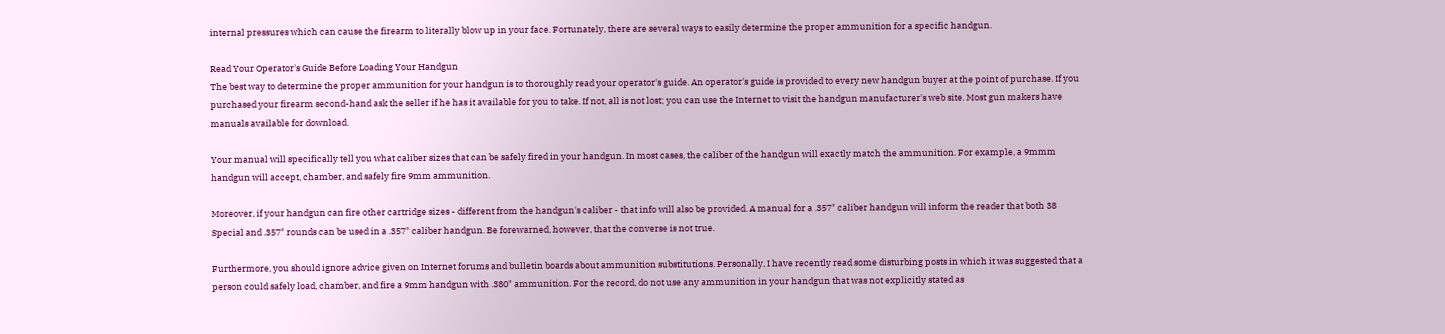internal pressures which can cause the firearm to literally blow up in your face. Fortunately, there are several ways to easily determine the proper ammunition for a specific handgun.

Read Your Operator's Guide Before Loading Your Handgun
The best way to determine the proper ammunition for your handgun is to thoroughly read your operator's guide. An operator's guide is provided to every new handgun buyer at the point of purchase. If you purchased your firearm second-hand ask the seller if he has it available for you to take. If not, all is not lost; you can use the Internet to visit the handgun manufacturer's web site. Most gun makers have manuals available for download.

Your manual will specifically tell you what caliber sizes that can be safely fired in your handgun. In most cases, the caliber of the handgun will exactly match the ammunition. For example, a 9mmm handgun will accept, chamber, and safely fire 9mm ammunition.

Moreover, if your handgun can fire other cartridge sizes - different from the handgun's caliber - that info will also be provided. A manual for a .357" caliber handgun will inform the reader that both 38 Special and .357" rounds can be used in a .357" caliber handgun. Be forewarned, however, that the converse is not true.

Furthermore, you should ignore advice given on Internet forums and bulletin boards about ammunition substitutions. Personally, I have recently read some disturbing posts in which it was suggested that a person could safely load, chamber, and fire a 9mm handgun with .380" ammunition. For the record, do not use any ammunition in your handgun that was not explicitly stated as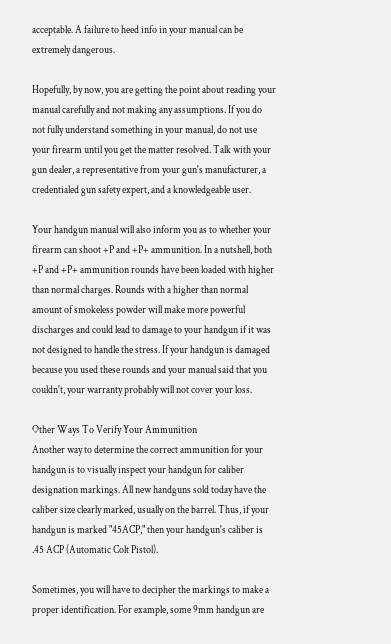acceptable. A failure to heed info in your manual can be extremely dangerous.

Hopefully, by now, you are getting the point about reading your manual carefully and not making any assumptions. If you do not fully understand something in your manual, do not use your firearm until you get the matter resolved. Talk with your gun dealer, a representative from your gun's manufacturer, a credentialed gun safety expert, and a knowledgeable user.

Your handgun manual will also inform you as to whether your firearm can shoot +P and +P+ ammunition. In a nutshell, both +P and +P+ ammunition rounds have been loaded with higher than normal charges. Rounds with a higher than normal amount of smokeless powder will make more powerful discharges and could lead to damage to your handgun if it was not designed to handle the stress. If your handgun is damaged because you used these rounds and your manual said that you couldn't, your warranty probably will not cover your loss.

Other Ways To Verify Your Ammunition
Another way to determine the correct ammunition for your handgun is to visually inspect your handgun for caliber designation markings. All new handguns sold today have the caliber size clearly marked, usually on the barrel. Thus, if your handgun is marked "45ACP," then your handgun's caliber is .45 ACP (Automatic Colt Pistol).

Sometimes, you will have to decipher the markings to make a proper identification. For example, some 9mm handgun are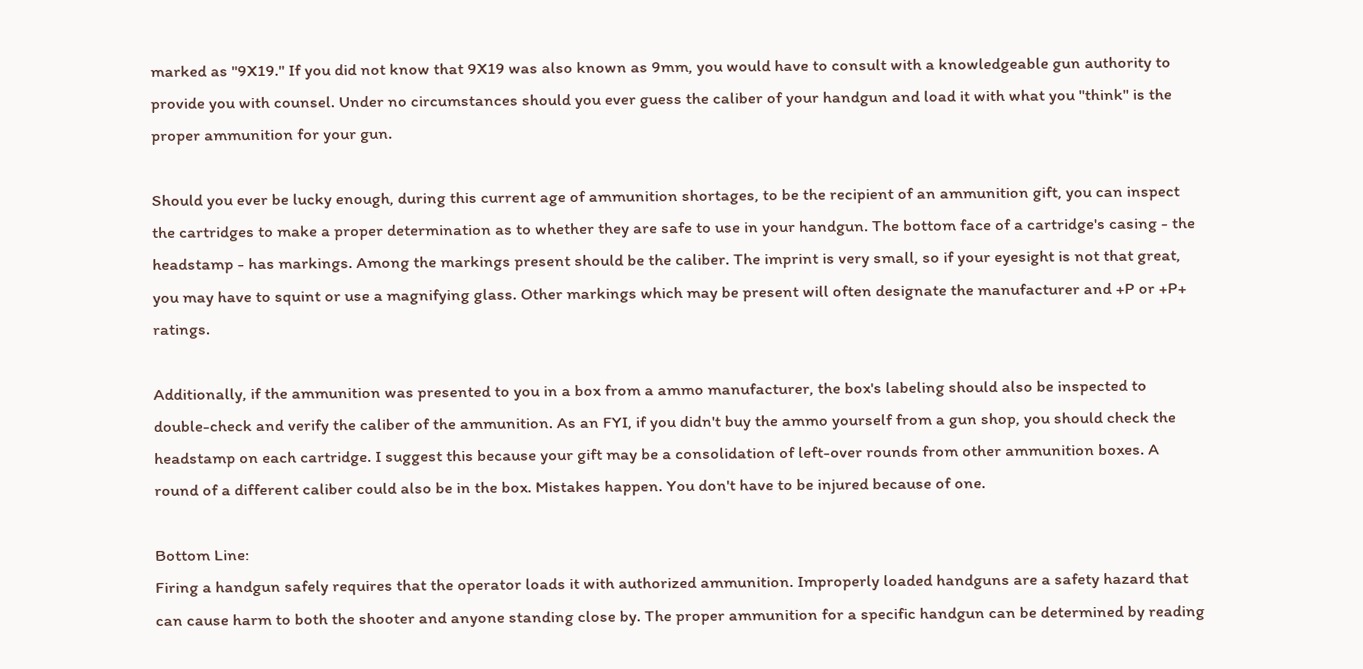marked as "9X19." If you did not know that 9X19 was also known as 9mm, you would have to consult with a knowledgeable gun authority to provide you with counsel. Under no circumstances should you ever guess the caliber of your handgun and load it with what you "think" is the proper ammunition for your gun.

Should you ever be lucky enough, during this current age of ammunition shortages, to be the recipient of an ammunition gift, you can inspect the cartridges to make a proper determination as to whether they are safe to use in your handgun. The bottom face of a cartridge's casing - the headstamp - has markings. Among the markings present should be the caliber. The imprint is very small, so if your eyesight is not that great, you may have to squint or use a magnifying glass. Other markings which may be present will often designate the manufacturer and +P or +P+ ratings.

Additionally, if the ammunition was presented to you in a box from a ammo manufacturer, the box's labeling should also be inspected to double-check and verify the caliber of the ammunition. As an FYI, if you didn't buy the ammo yourself from a gun shop, you should check the headstamp on each cartridge. I suggest this because your gift may be a consolidation of left-over rounds from other ammunition boxes. A round of a different caliber could also be in the box. Mistakes happen. You don't have to be injured because of one.

Bottom Line:
Firing a handgun safely requires that the operator loads it with authorized ammunition. Improperly loaded handguns are a safety hazard that can cause harm to both the shooter and anyone standing close by. The proper ammunition for a specific handgun can be determined by reading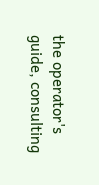the operator's guide, consulting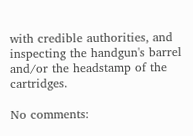with credible authorities, and inspecting the handgun's barrel and/or the headstamp of the cartridges.

No comments: